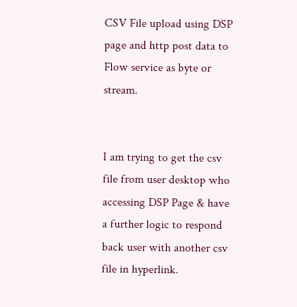CSV File upload using DSP page and http post data to Flow service as byte or stream.


I am trying to get the csv file from user desktop who accessing DSP Page & have a further logic to respond back user with another csv file in hyperlink.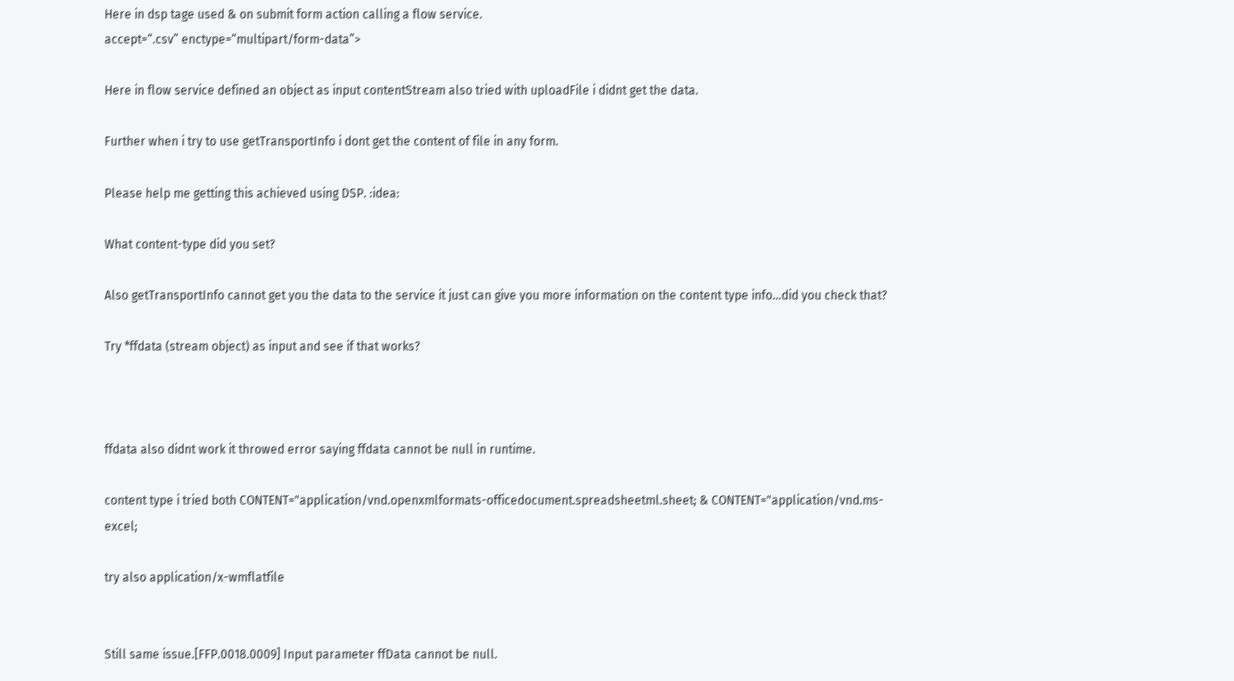Here in dsp tage used & on submit form action calling a flow service.
accept=“.csv” enctype=“multipart/form-data”>

Here in flow service defined an object as input contentStream also tried with uploadFile i didnt get the data.

Further when i try to use getTransportInfo i dont get the content of file in any form.

Please help me getting this achieved using DSP. :idea:

What content-type did you set?

Also getTransportInfo cannot get you the data to the service it just can give you more information on the content type info…did you check that?

Try *ffdata (stream object) as input and see if that works?



ffdata also didnt work it throwed error saying ffdata cannot be null in runtime.

content type i tried both CONTENT="application/vnd.openxmlformats-officedocument.spreadsheetml.sheet; & CONTENT="application/vnd.ms-excel;

try also application/x-wmflatfile


Still same issue.[FFP.0018.0009] Input parameter ffData cannot be null.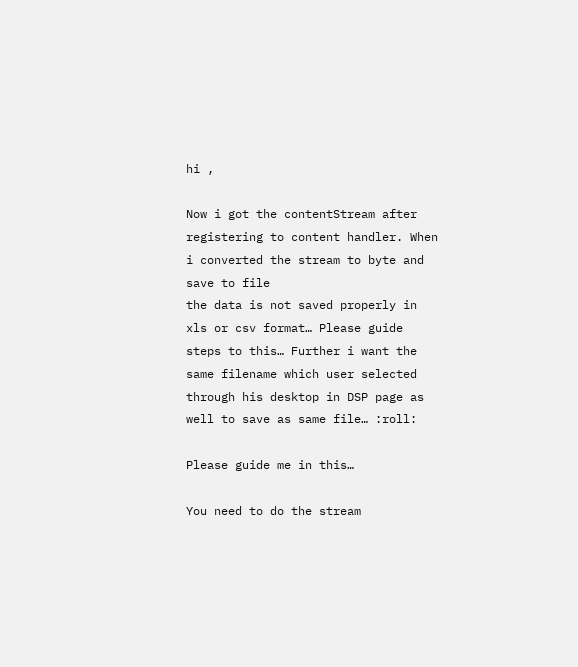hi ,

Now i got the contentStream after registering to content handler. When i converted the stream to byte and save to file
the data is not saved properly in xls or csv format… Please guide steps to this… Further i want the same filename which user selected through his desktop in DSP page as well to save as same file… :roll:

Please guide me in this…

You need to do the stream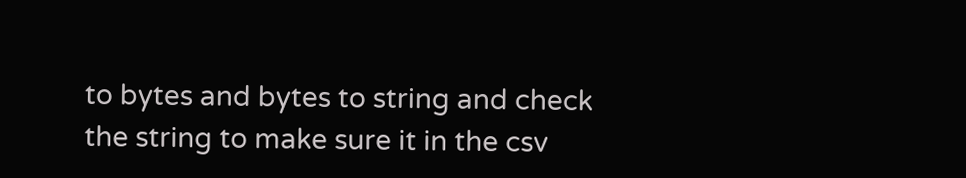to bytes and bytes to string and check the string to make sure it in the csv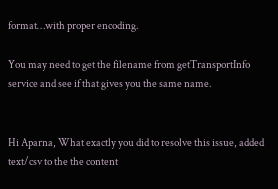format…with proper encoding.

You may need to get the filename from getTransportInfo service and see if that gives you the same name.


Hi Aparna, What exactly you did to resolve this issue, added text/csv to the the content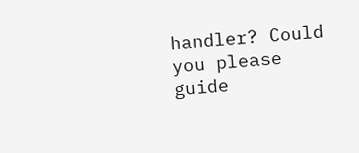handler? Could you please guide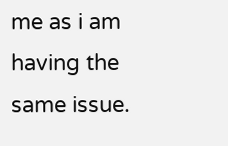me as i am having the same issue.